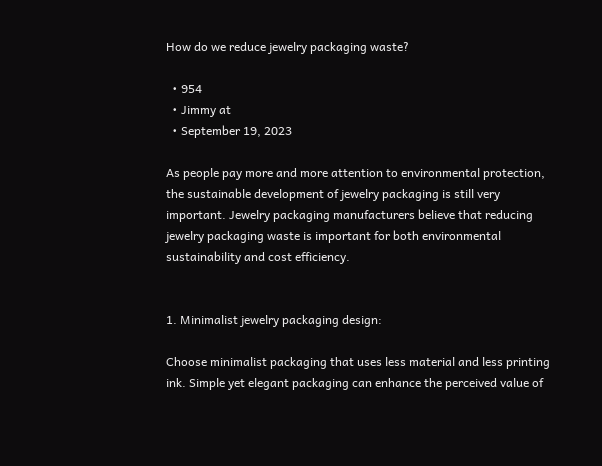How do we reduce jewelry packaging waste?

  • 954
  • Jimmy at
  • September 19, 2023

As people pay more and more attention to environmental protection, the sustainable development of jewelry packaging is still very important. Jewelry packaging manufacturers believe that reducing jewelry packaging waste is important for both environmental sustainability and cost efficiency.


1. Minimalist jewelry packaging design:

Choose minimalist packaging that uses less material and less printing ink. Simple yet elegant packaging can enhance the perceived value of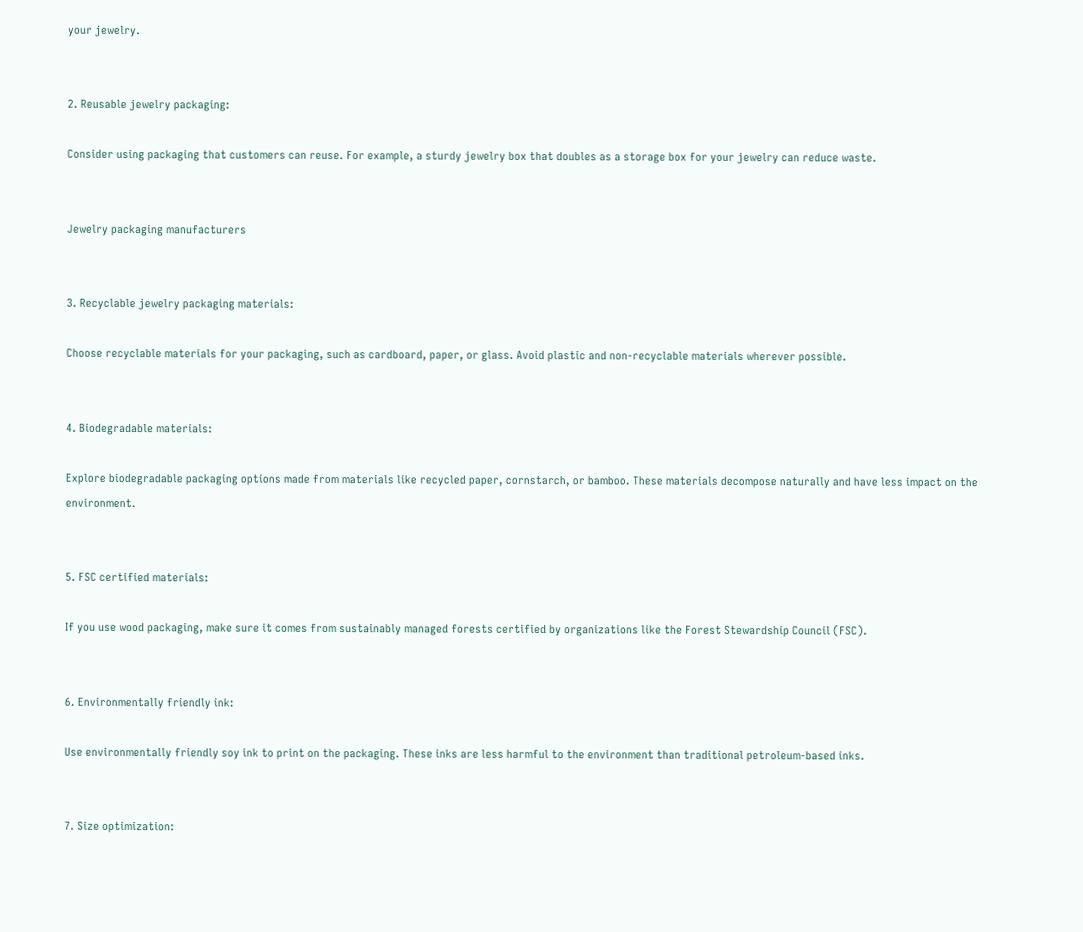your jewelry.


2. Reusable jewelry packaging:

Consider using packaging that customers can reuse. For example, a sturdy jewelry box that doubles as a storage box for your jewelry can reduce waste.


Jewelry packaging manufacturers


3. Recyclable jewelry packaging materials:

Choose recyclable materials for your packaging, such as cardboard, paper, or glass. Avoid plastic and non-recyclable materials wherever possible.


4. Biodegradable materials:

Explore biodegradable packaging options made from materials like recycled paper, cornstarch, or bamboo. These materials decompose naturally and have less impact on the environment.


5. FSC certified materials:

If you use wood packaging, make sure it comes from sustainably managed forests certified by organizations like the Forest Stewardship Council (FSC).


6. Environmentally friendly ink:

Use environmentally friendly soy ink to print on the packaging. These inks are less harmful to the environment than traditional petroleum-based inks.


7. Size optimization: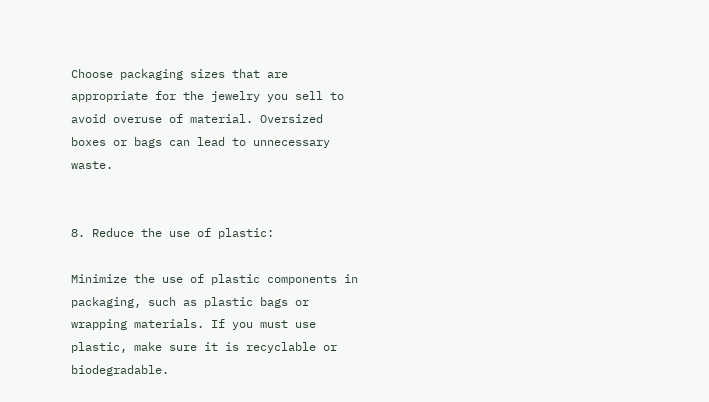Choose packaging sizes that are appropriate for the jewelry you sell to avoid overuse of material. Oversized boxes or bags can lead to unnecessary waste.


8. Reduce the use of plastic:

Minimize the use of plastic components in packaging, such as plastic bags or wrapping materials. If you must use plastic, make sure it is recyclable or biodegradable.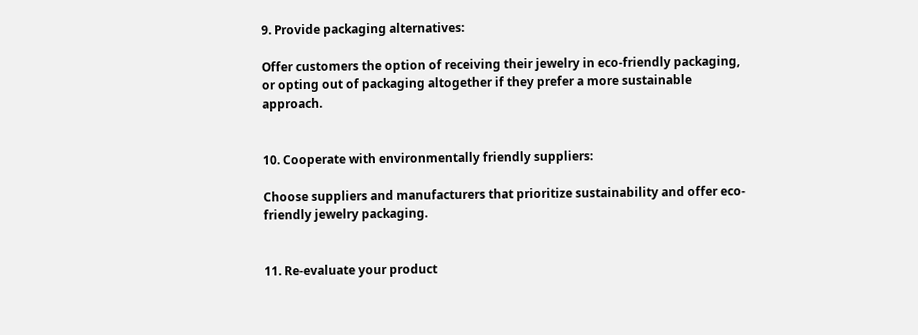9. Provide packaging alternatives:

Offer customers the option of receiving their jewelry in eco-friendly packaging, or opting out of packaging altogether if they prefer a more sustainable approach.


10. Cooperate with environmentally friendly suppliers:

Choose suppliers and manufacturers that prioritize sustainability and offer eco-friendly jewelry packaging.


11. Re-evaluate your product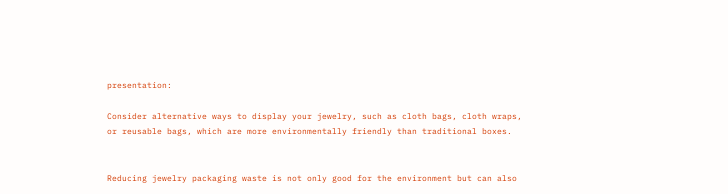presentation:

Consider alternative ways to display your jewelry, such as cloth bags, cloth wraps, or reusable bags, which are more environmentally friendly than traditional boxes.


Reducing jewelry packaging waste is not only good for the environment but can also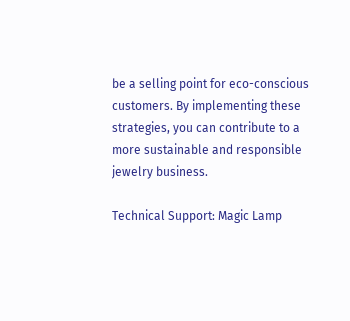be a selling point for eco-conscious customers. By implementing these strategies, you can contribute to a more sustainable and responsible jewelry business.

Technical Support: Magic Lamp